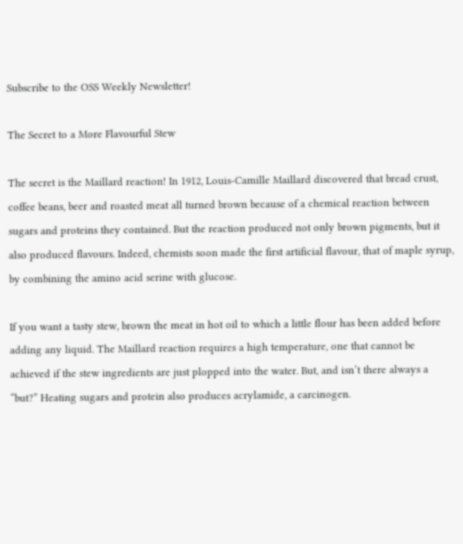Subscribe to the OSS Weekly Newsletter!

The Secret to a More Flavourful Stew

The secret is the Maillard reaction! In 1912, Louis-Camille Maillard discovered that bread crust, coffee beans, beer and roasted meat all turned brown because of a chemical reaction between sugars and proteins they contained. But the reaction produced not only brown pigments, but it also produced flavours. Indeed, chemists soon made the first artificial flavour, that of maple syrup, by combining the amino acid serine with glucose.

If you want a tasty stew, brown the meat in hot oil to which a little flour has been added before adding any liquid. The Maillard reaction requires a high temperature, one that cannot be achieved if the stew ingredients are just plopped into the water. But, and isn’t there always a “but?” Heating sugars and protein also produces acrylamide, a carcinogen.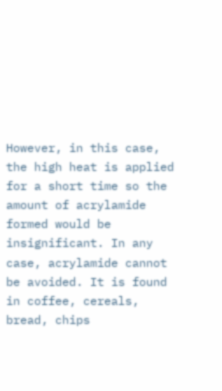However, in this case, the high heat is applied for a short time so the amount of acrylamide formed would be insignificant. In any case, acrylamide cannot be avoided. It is found in coffee, cereals, bread, chips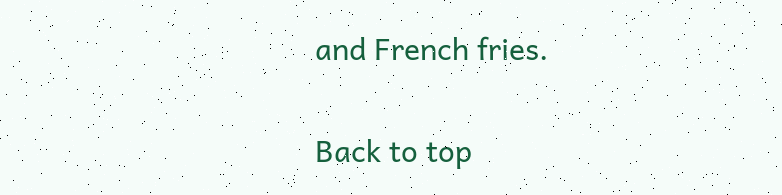and French fries.


Back to top